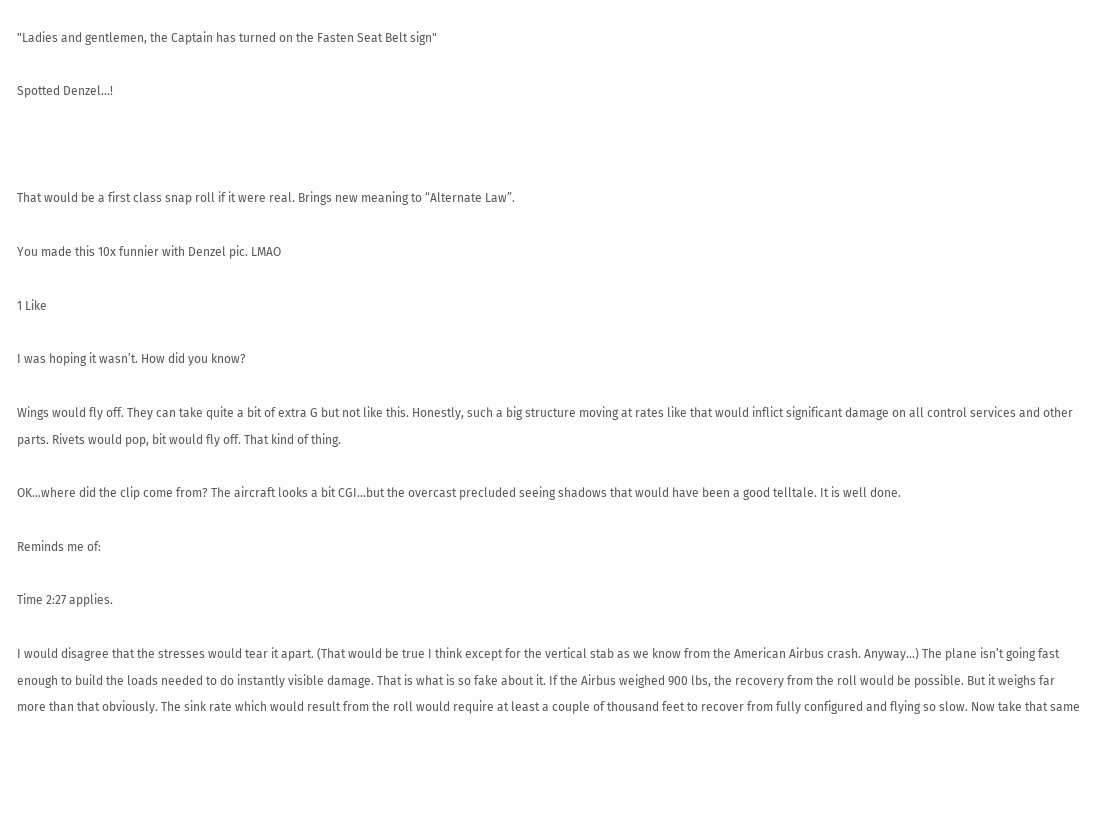"Ladies and gentlemen, the Captain has turned on the Fasten Seat Belt sign"

Spotted Denzel…!



That would be a first class snap roll if it were real. Brings new meaning to “Alternate Law”.

You made this 10x funnier with Denzel pic. LMAO

1 Like

I was hoping it wasn’t. How did you know?

Wings would fly off. They can take quite a bit of extra G but not like this. Honestly, such a big structure moving at rates like that would inflict significant damage on all control services and other parts. Rivets would pop, bit would fly off. That kind of thing.

OK…where did the clip come from? The aircraft looks a bit CGI…but the overcast precluded seeing shadows that would have been a good telltale. It is well done.

Reminds me of:

Time 2:27 applies.

I would disagree that the stresses would tear it apart. (That would be true I think except for the vertical stab as we know from the American Airbus crash. Anyway…) The plane isn’t going fast enough to build the loads needed to do instantly visible damage. That is what is so fake about it. If the Airbus weighed 900 lbs, the recovery from the roll would be possible. But it weighs far more than that obviously. The sink rate which would result from the roll would require at least a couple of thousand feet to recover from fully configured and flying so slow. Now take that same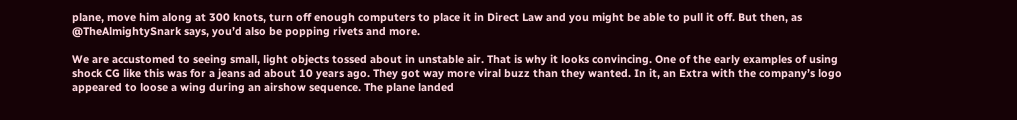plane, move him along at 300 knots, turn off enough computers to place it in Direct Law and you might be able to pull it off. But then, as @TheAlmightySnark says, you’d also be popping rivets and more.

We are accustomed to seeing small, light objects tossed about in unstable air. That is why it looks convincing. One of the early examples of using shock CG like this was for a jeans ad about 10 years ago. They got way more viral buzz than they wanted. In it, an Extra with the company’s logo appeared to loose a wing during an airshow sequence. The plane landed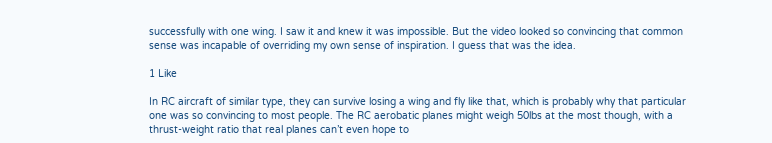successfully with one wing. I saw it and knew it was impossible. But the video looked so convincing that common sense was incapable of overriding my own sense of inspiration. I guess that was the idea.

1 Like

In RC aircraft of similar type, they can survive losing a wing and fly like that, which is probably why that particular one was so convincing to most people. The RC aerobatic planes might weigh 50lbs at the most though, with a thrust-weight ratio that real planes can’t even hope to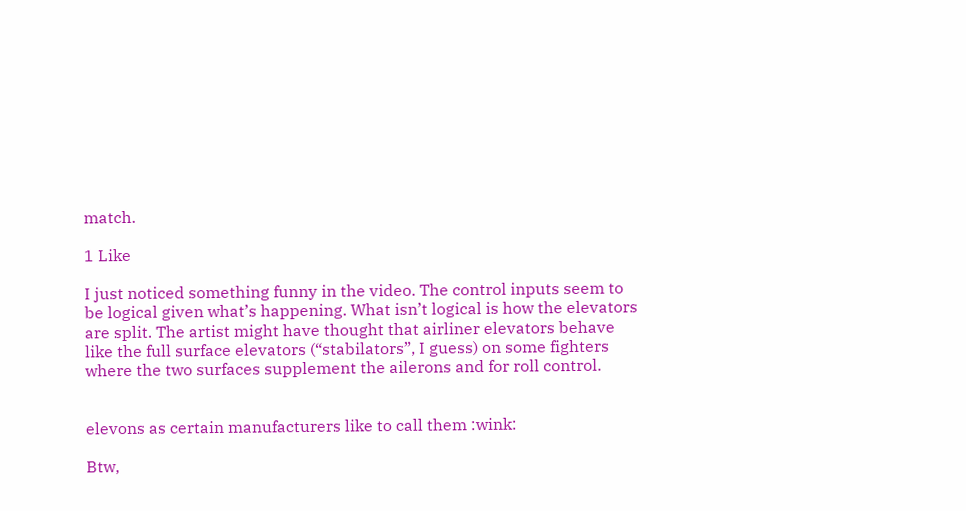match.

1 Like

I just noticed something funny in the video. The control inputs seem to be logical given what’s happening. What isn’t logical is how the elevators are split. The artist might have thought that airliner elevators behave like the full surface elevators (“stabilators”, I guess) on some fighters where the two surfaces supplement the ailerons and for roll control.


elevons as certain manufacturers like to call them :wink:

Btw,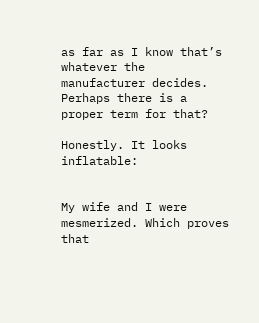as far as I know that’s whatever the manufacturer decides. Perhaps there is a proper term for that?

Honestly. It looks inflatable:


My wife and I were mesmerized. Which proves that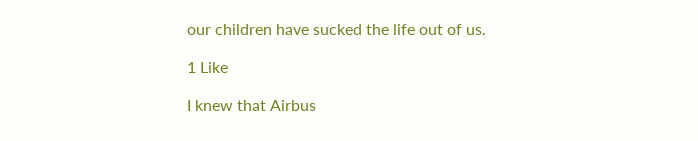our children have sucked the life out of us.

1 Like

I knew that Airbus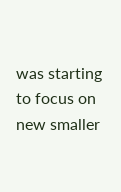was starting to focus on new smaller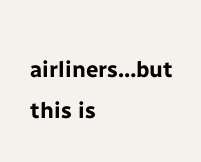airliners…but this is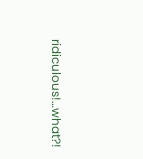ridiculous!…what?!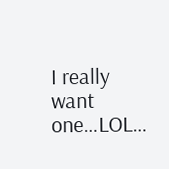I really want one…LOL…